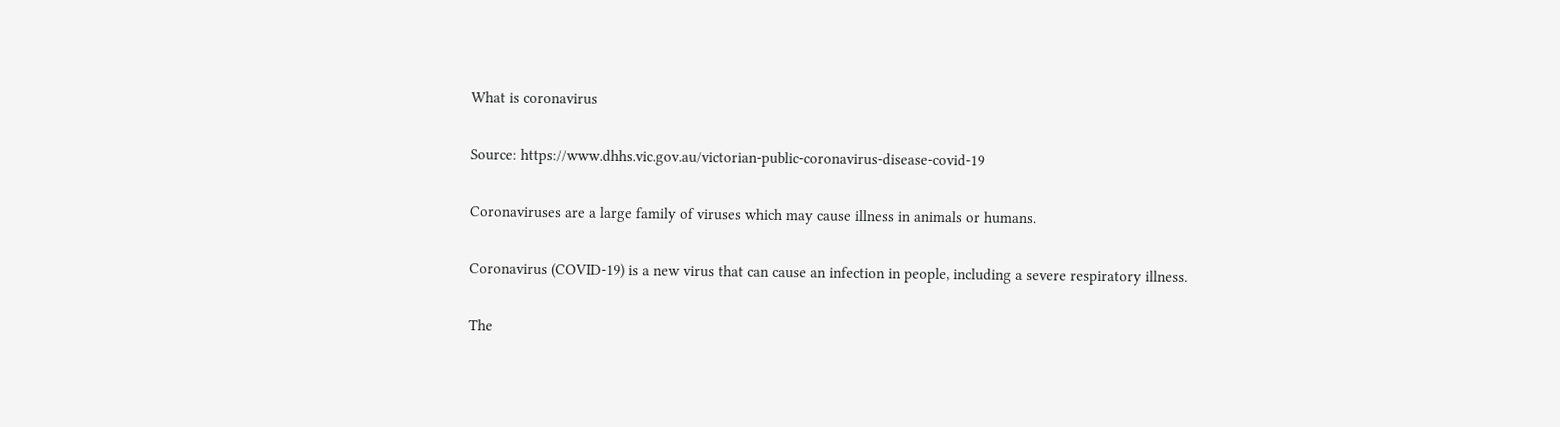What is coronavirus

Source: https://www.dhhs.vic.gov.au/victorian-public-coronavirus-disease-covid-19

Coronaviruses are a large family of viruses which may cause illness in animals or humans.

Coronavirus (COVID-19) is a new virus that can cause an infection in people, including a severe respiratory illness.

The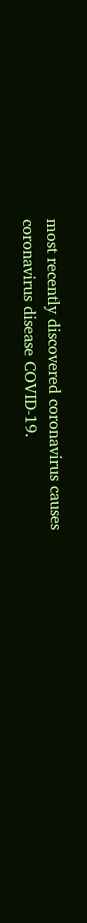most recently discovered coronavirus causes coronavirus disease COVID-19.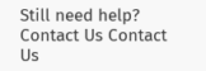Still need help? Contact Us Contact Us